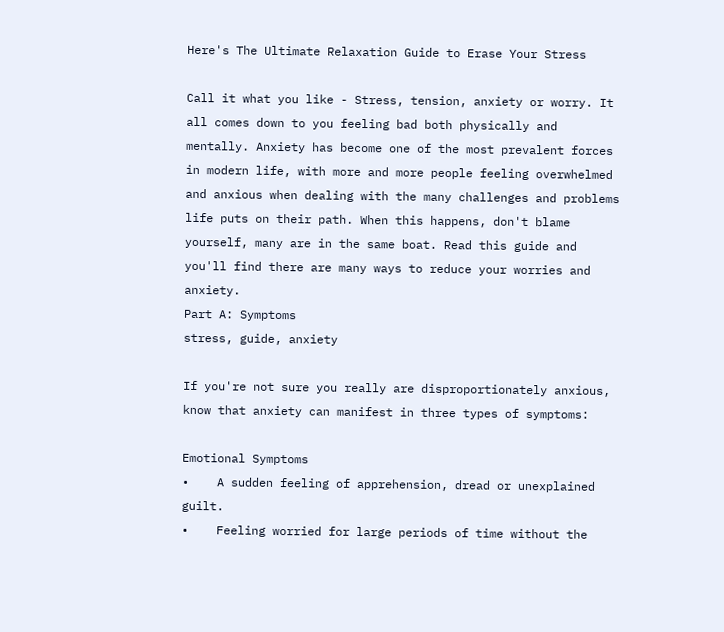Here's The Ultimate Relaxation Guide to Erase Your Stress

Call it what you like - Stress, tension, anxiety or worry. It all comes down to you feeling bad both physically and mentally. Anxiety has become one of the most prevalent forces in modern life, with more and more people feeling overwhelmed and anxious when dealing with the many challenges and problems life puts on their path. When this happens, don't blame yourself, many are in the same boat. Read this guide and you'll find there are many ways to reduce your worries and anxiety.
Part A: Symptoms
stress, guide, anxiety

If you're not sure you really are disproportionately anxious, know that anxiety can manifest in three types of symptoms:

Emotional Symptoms
•    A sudden feeling of apprehension, dread or unexplained guilt.
•    Feeling worried for large periods of time without the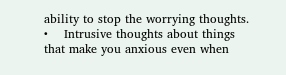ability to stop the worrying thoughts.
•    Intrusive thoughts about things that make you anxious even when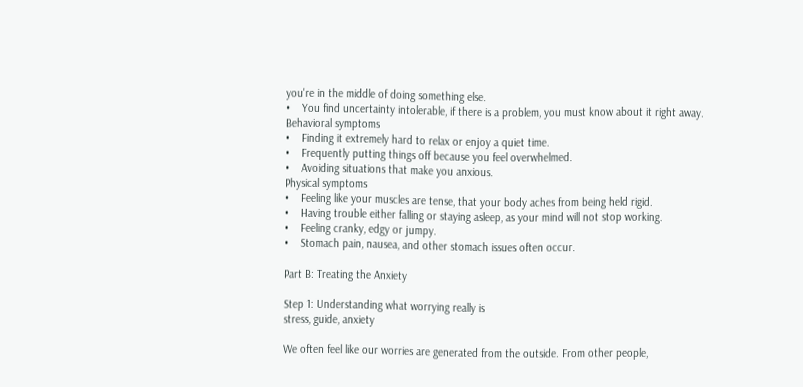you're in the middle of doing something else.
•    You find uncertainty intolerable, if there is a problem, you must know about it right away.
Behavioral symptoms
•    Finding it extremely hard to relax or enjoy a quiet time.
•    Frequently putting things off because you feel overwhelmed.
•    Avoiding situations that make you anxious.
Physical symptoms
•    Feeling like your muscles are tense, that your body aches from being held rigid.
•    Having trouble either falling or staying asleep, as your mind will not stop working.
•    Feeling cranky, edgy or jumpy.
•    Stomach pain, nausea, and other stomach issues often occur.

Part B: Treating the Anxiety

Step 1: Understanding what worrying really is
stress, guide, anxiety

We often feel like our worries are generated from the outside. From other people,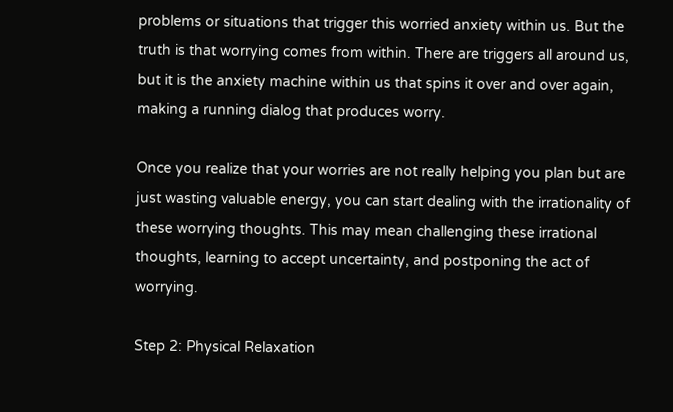problems or situations that trigger this worried anxiety within us. But the truth is that worrying comes from within. There are triggers all around us, but it is the anxiety machine within us that spins it over and over again, making a running dialog that produces worry.

Once you realize that your worries are not really helping you plan but are just wasting valuable energy, you can start dealing with the irrationality of these worrying thoughts. This may mean challenging these irrational thoughts, learning to accept uncertainty, and postponing the act of worrying.

Step 2: Physical Relaxation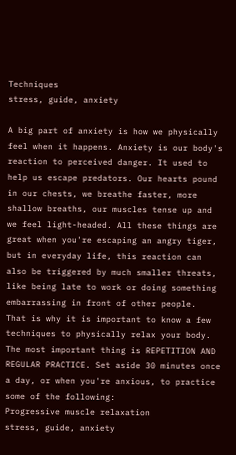Techniques
stress, guide, anxiety

A big part of anxiety is how we physically feel when it happens. Anxiety is our body's reaction to perceived danger. It used to help us escape predators. Our hearts pound in our chests, we breathe faster, more shallow breaths, our muscles tense up and we feel light-headed. All these things are great when you're escaping an angry tiger, but in everyday life, this reaction can also be triggered by much smaller threats, like being late to work or doing something embarrassing in front of other people.
That is why it is important to know a few techniques to physically relax your body. The most important thing is REPETITION AND REGULAR PRACTICE. Set aside 30 minutes once a day, or when you're anxious, to practice some of the following:
Progressive muscle relaxation
stress, guide, anxiety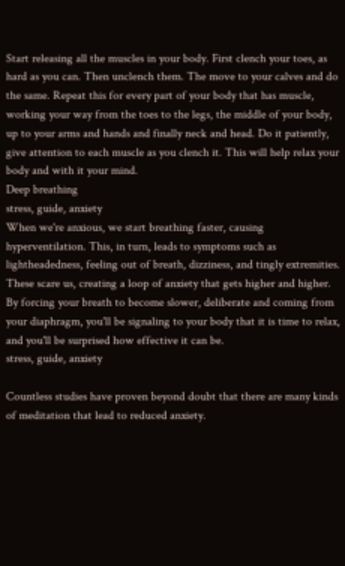Start releasing all the muscles in your body. First clench your toes, as hard as you can. Then unclench them. The move to your calves and do the same. Repeat this for every part of your body that has muscle, working your way from the toes to the legs, the middle of your body, up to your arms and hands and finally neck and head. Do it patiently, give attention to each muscle as you clench it. This will help relax your body and with it your mind.
Deep breathing
stress, guide, anxiety
When we're anxious, we start breathing faster, causing hyperventilation. This, in turn, leads to symptoms such as lightheadedness, feeling out of breath, dizziness, and tingly extremities. These scare us, creating a loop of anxiety that gets higher and higher. By forcing your breath to become slower, deliberate and coming from your diaphragm, you'll be signaling to your body that it is time to relax, and you'll be surprised how effective it can be.
stress, guide, anxiety

Countless studies have proven beyond doubt that there are many kinds of meditation that lead to reduced anxiety.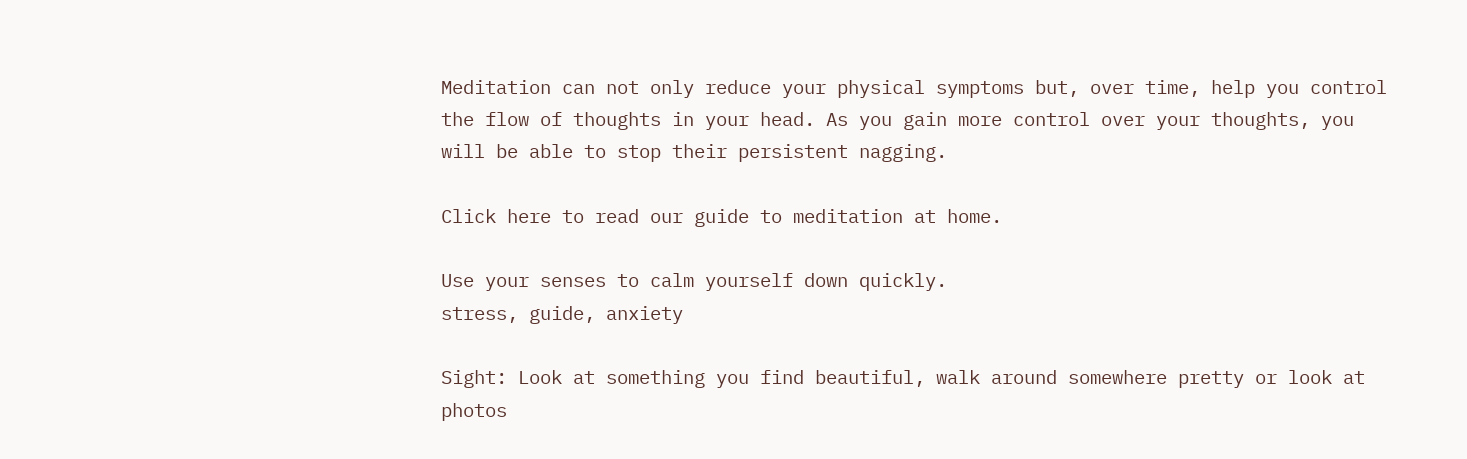Meditation can not only reduce your physical symptoms but, over time, help you control the flow of thoughts in your head. As you gain more control over your thoughts, you will be able to stop their persistent nagging.

Click here to read our guide to meditation at home.

Use your senses to calm yourself down quickly.
stress, guide, anxiety

Sight: Look at something you find beautiful, walk around somewhere pretty or look at photos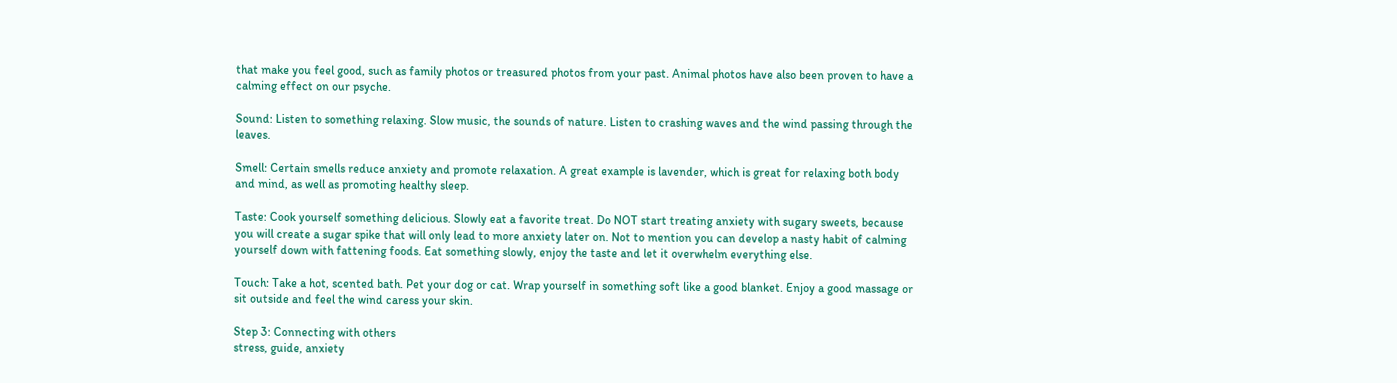that make you feel good, such as family photos or treasured photos from your past. Animal photos have also been proven to have a calming effect on our psyche.

Sound: Listen to something relaxing. Slow music, the sounds of nature. Listen to crashing waves and the wind passing through the leaves.

Smell: Certain smells reduce anxiety and promote relaxation. A great example is lavender, which is great for relaxing both body and mind, as well as promoting healthy sleep.

Taste: Cook yourself something delicious. Slowly eat a favorite treat. Do NOT start treating anxiety with sugary sweets, because you will create a sugar spike that will only lead to more anxiety later on. Not to mention you can develop a nasty habit of calming yourself down with fattening foods. Eat something slowly, enjoy the taste and let it overwhelm everything else.

Touch: Take a hot, scented bath. Pet your dog or cat. Wrap yourself in something soft like a good blanket. Enjoy a good massage or sit outside and feel the wind caress your skin.

Step 3: Connecting with others
stress, guide, anxiety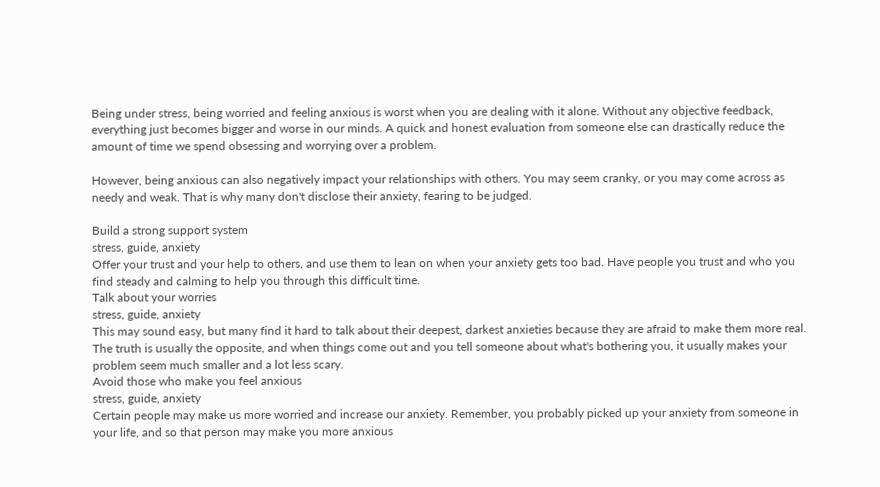Being under stress, being worried and feeling anxious is worst when you are dealing with it alone. Without any objective feedback, everything just becomes bigger and worse in our minds. A quick and honest evaluation from someone else can drastically reduce the amount of time we spend obsessing and worrying over a problem.

However, being anxious can also negatively impact your relationships with others. You may seem cranky, or you may come across as needy and weak. That is why many don't disclose their anxiety, fearing to be judged.

Build a strong support system
stress, guide, anxiety
Offer your trust and your help to others, and use them to lean on when your anxiety gets too bad. Have people you trust and who you find steady and calming to help you through this difficult time.
Talk about your worries
stress, guide, anxiety
This may sound easy, but many find it hard to talk about their deepest, darkest anxieties because they are afraid to make them more real. The truth is usually the opposite, and when things come out and you tell someone about what's bothering you, it usually makes your problem seem much smaller and a lot less scary.
Avoid those who make you feel anxious
stress, guide, anxiety
Certain people may make us more worried and increase our anxiety. Remember, you probably picked up your anxiety from someone in your life, and so that person may make you more anxious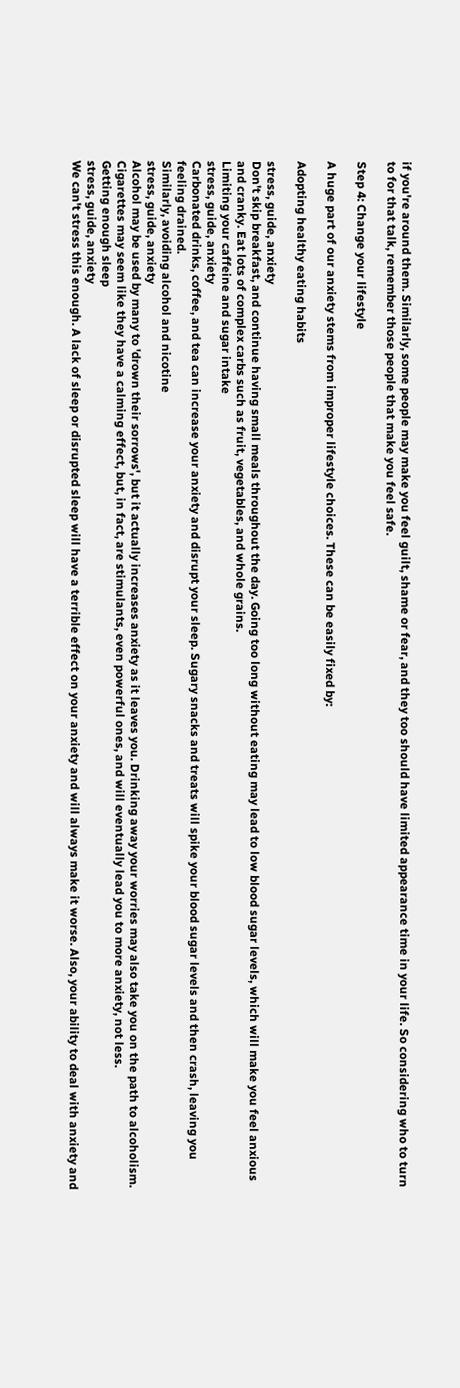if you're around them. Similarly, some people may make you feel guilt, shame or fear, and they too should have limited appearance time in your life. So considering who to turn to for that talk, remember those people that make you feel safe.

Step 4: Change your lifestyle

A huge part of our anxiety stems from improper lifestyle choices. These can be easily fixed by:

Adopting healthy eating habits

stress, guide, anxiety
Don't skip breakfast, and continue having small meals throughout the day. Going too long without eating may lead to low blood sugar levels, which will make you feel anxious and cranky. Eat lots of complex carbs such as fruit, vegetables, and whole grains.
Limiting your caffeine and sugar intake
stress, guide, anxiety
Carbonated drinks, coffee, and tea can increase your anxiety and disrupt your sleep. Sugary snacks and treats will spike your blood sugar levels and then crash, leaving you feeling drained.
Similarly, avoiding alcohol and nicotine
stress, guide, anxiety
Alcohol may be used by many to 'drown their sorrows', but it actually increases anxiety as it leaves you. Drinking away your worries may also take you on the path to alcoholism. Cigarettes may seem like they have a calming effect, but, in fact, are stimulants, even powerful ones, and will eventually lead you to more anxiety, not less.
Getting enough sleep
stress, guide, anxiety
We can't stress this enough. A lack of sleep or disrupted sleep will have a terrible effect on your anxiety and will always make it worse. Also, your ability to deal with anxiety and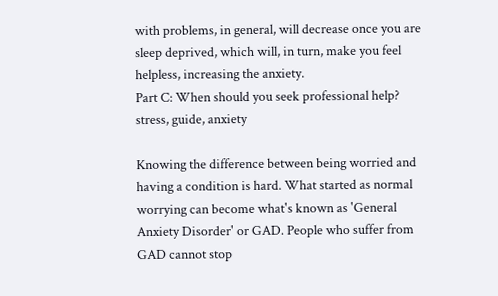with problems, in general, will decrease once you are sleep deprived, which will, in turn, make you feel helpless, increasing the anxiety.
Part C: When should you seek professional help?
stress, guide, anxiety

Knowing the difference between being worried and having a condition is hard. What started as normal worrying can become what's known as 'General Anxiety Disorder' or GAD. People who suffer from GAD cannot stop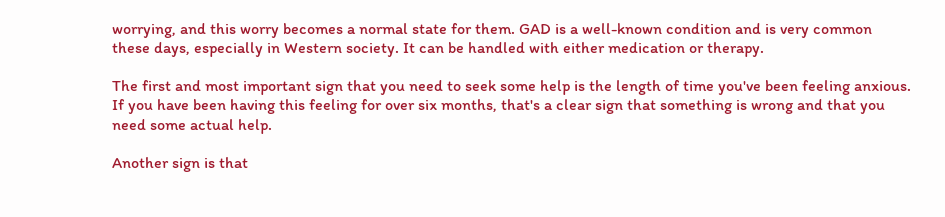worrying, and this worry becomes a normal state for them. GAD is a well-known condition and is very common these days, especially in Western society. It can be handled with either medication or therapy.

The first and most important sign that you need to seek some help is the length of time you've been feeling anxious. If you have been having this feeling for over six months, that's a clear sign that something is wrong and that you need some actual help.

Another sign is that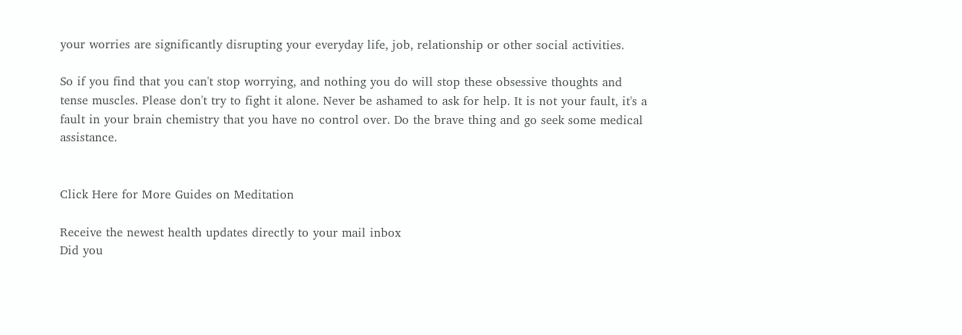your worries are significantly disrupting your everyday life, job, relationship or other social activities.

So if you find that you can't stop worrying, and nothing you do will stop these obsessive thoughts and tense muscles. Please don't try to fight it alone. Never be ashamed to ask for help. It is not your fault, it's a fault in your brain chemistry that you have no control over. Do the brave thing and go seek some medical assistance.


Click Here for More Guides on Meditation

Receive the newest health updates directly to your mail inbox
Did you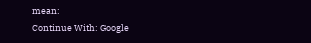mean:
Continue With: Google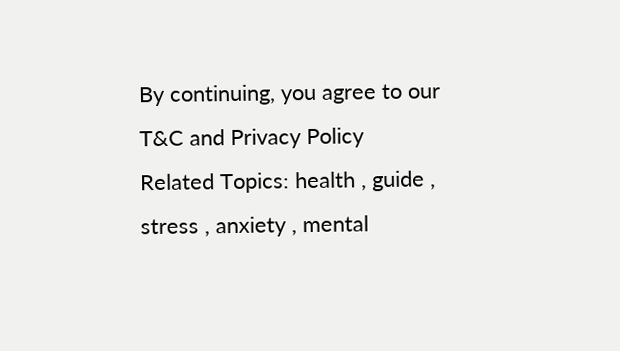By continuing, you agree to our T&C and Privacy Policy
Related Topics: health , guide , stress , anxiety , mental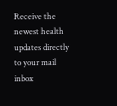Receive the newest health updates directly to your mail inbox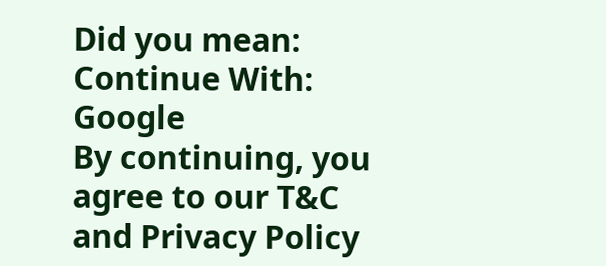Did you mean:
Continue With: Google
By continuing, you agree to our T&C and Privacy Policy